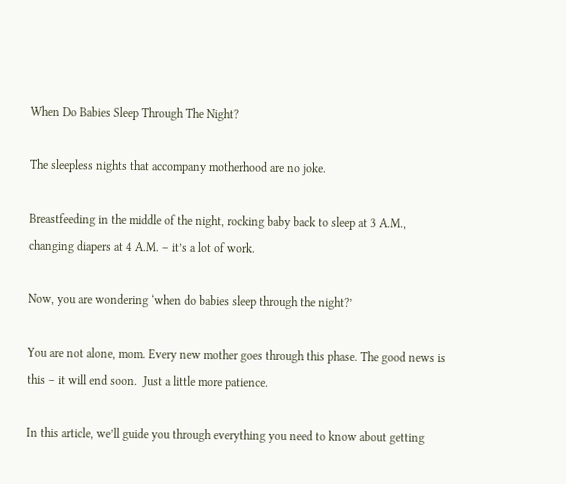When Do Babies Sleep Through The Night?

The sleepless nights that accompany motherhood are no joke.

Breastfeeding in the middle of the night, rocking baby back to sleep at 3 A.M., changing diapers at 4 A.M. – it’s a lot of work.

Now, you are wondering ‘when do babies sleep through the night?’

You are not alone, mom. Every new mother goes through this phase. The good news is this – it will end soon.  Just a little more patience.

In this article, we’ll guide you through everything you need to know about getting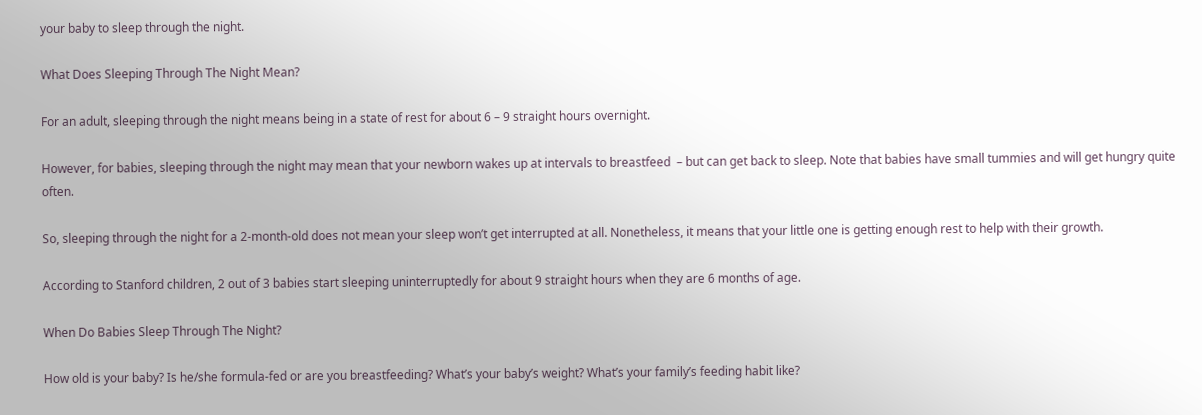your baby to sleep through the night.

What Does Sleeping Through The Night Mean?

For an adult, sleeping through the night means being in a state of rest for about 6 – 9 straight hours overnight.

However, for babies, sleeping through the night may mean that your newborn wakes up at intervals to breastfeed  – but can get back to sleep. Note that babies have small tummies and will get hungry quite often.

So, sleeping through the night for a 2-month-old does not mean your sleep won’t get interrupted at all. Nonetheless, it means that your little one is getting enough rest to help with their growth.

According to Stanford children, 2 out of 3 babies start sleeping uninterruptedly for about 9 straight hours when they are 6 months of age.

When Do Babies Sleep Through The Night?

How old is your baby? Is he/she formula-fed or are you breastfeeding? What’s your baby’s weight? What’s your family’s feeding habit like?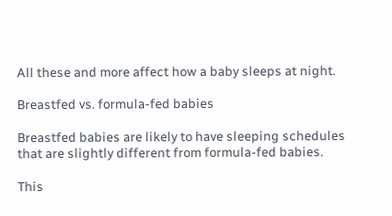All these and more affect how a baby sleeps at night.

Breastfed vs. formula-fed babies

Breastfed babies are likely to have sleeping schedules that are slightly different from formula-fed babies.

This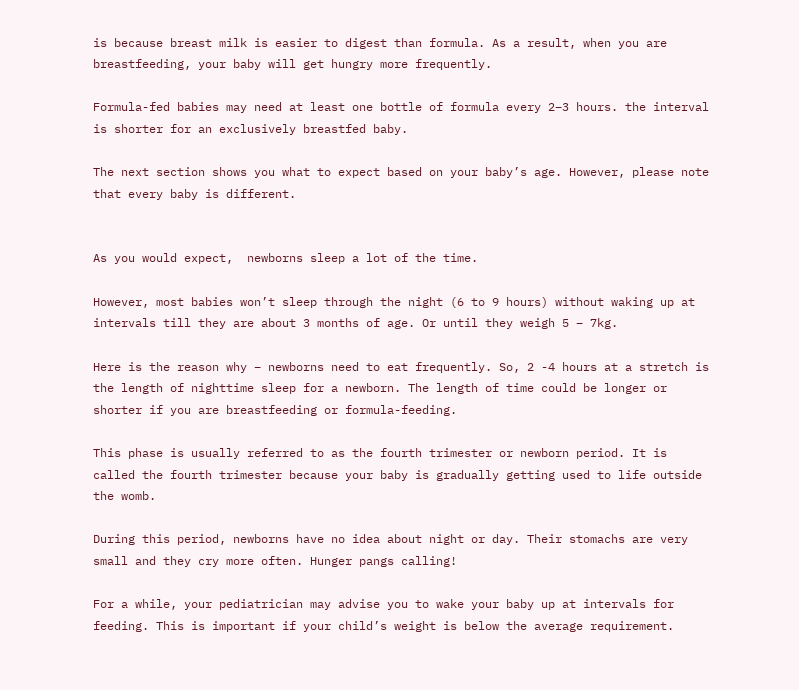is because breast milk is easier to digest than formula. As a result, when you are breastfeeding, your baby will get hungry more frequently.

Formula-fed babies may need at least one bottle of formula every 2–3 hours. the interval is shorter for an exclusively breastfed baby.

The next section shows you what to expect based on your baby’s age. However, please note that every baby is different.


As you would expect,  newborns sleep a lot of the time.

However, most babies won’t sleep through the night (6 to 9 hours) without waking up at intervals till they are about 3 months of age. Or until they weigh 5 – 7kg.

Here is the reason why – newborns need to eat frequently. So, 2 -4 hours at a stretch is the length of nighttime sleep for a newborn. The length of time could be longer or shorter if you are breastfeeding or formula-feeding.

This phase is usually referred to as the fourth trimester or newborn period. It is called the fourth trimester because your baby is gradually getting used to life outside the womb.

During this period, newborns have no idea about night or day. Their stomachs are very small and they cry more often. Hunger pangs calling!

For a while, your pediatrician may advise you to wake your baby up at intervals for feeding. This is important if your child’s weight is below the average requirement.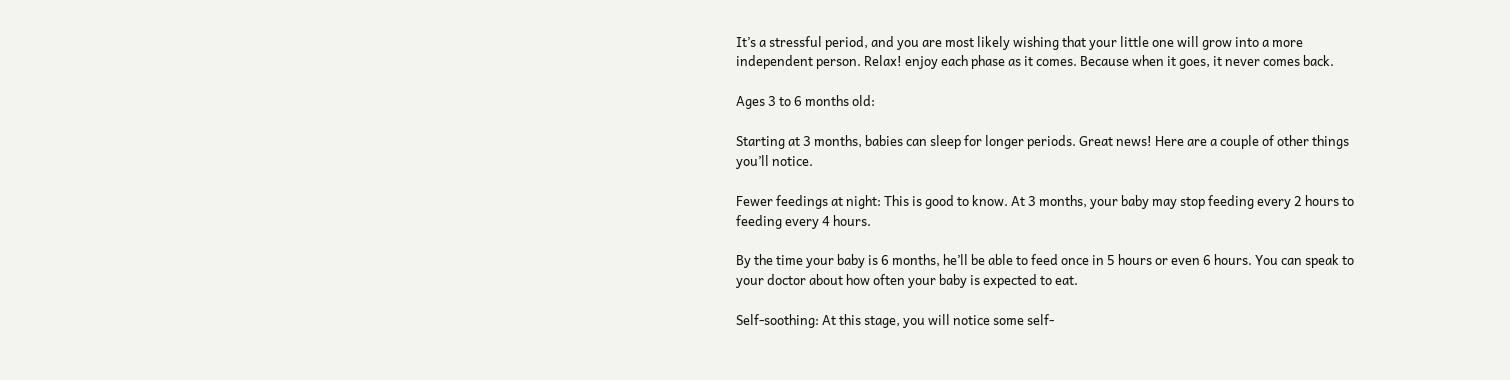It’s a stressful period, and you are most likely wishing that your little one will grow into a more independent person. Relax! enjoy each phase as it comes. Because when it goes, it never comes back.

Ages 3 to 6 months old:

Starting at 3 months, babies can sleep for longer periods. Great news! Here are a couple of other things you’ll notice.

Fewer feedings at night: This is good to know. At 3 months, your baby may stop feeding every 2 hours to feeding every 4 hours.

By the time your baby is 6 months, he’ll be able to feed once in 5 hours or even 6 hours. You can speak to your doctor about how often your baby is expected to eat.

Self-soothing: At this stage, you will notice some self-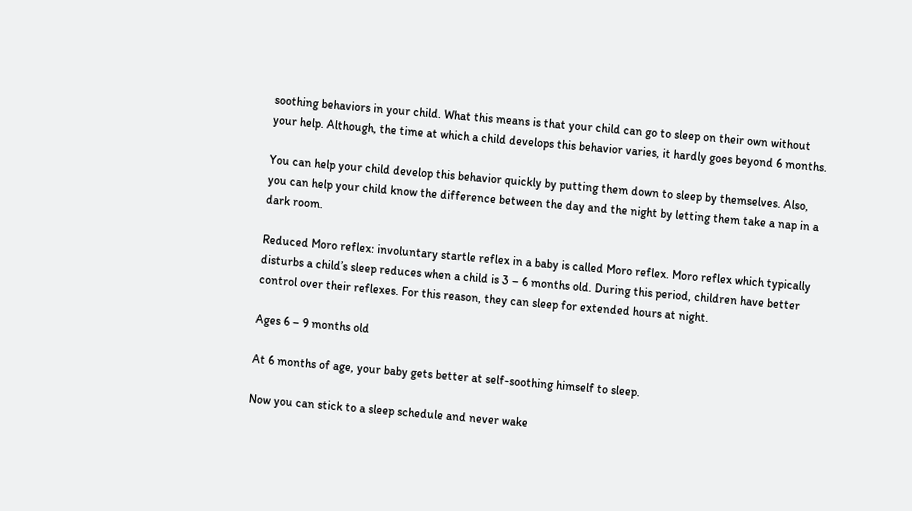soothing behaviors in your child. What this means is that your child can go to sleep on their own without your help. Although, the time at which a child develops this behavior varies, it hardly goes beyond 6 months.

You can help your child develop this behavior quickly by putting them down to sleep by themselves. Also, you can help your child know the difference between the day and the night by letting them take a nap in a dark room.

Reduced Moro reflex: involuntary startle reflex in a baby is called Moro reflex. Moro reflex which typically disturbs a child’s sleep reduces when a child is 3 – 6 months old. During this period, children have better control over their reflexes. For this reason, they can sleep for extended hours at night.

Ages 6 – 9 months old

At 6 months of age, your baby gets better at self-soothing himself to sleep.

Now you can stick to a sleep schedule and never wake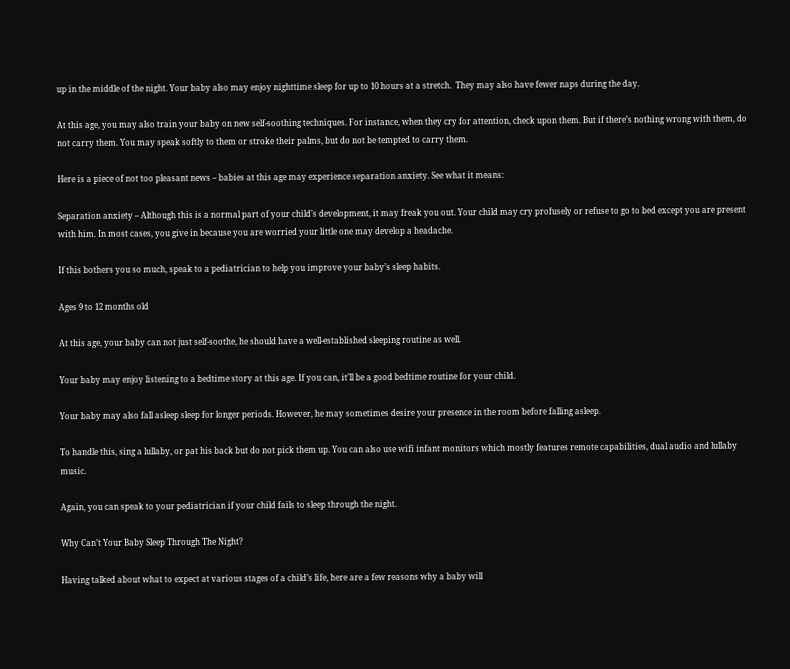up in the middle of the night. Your baby also may enjoy nighttime sleep for up to 10 hours at a stretch.  They may also have fewer naps during the day.

At this age, you may also train your baby on new self-soothing techniques. For instance, when they cry for attention, check upon them. But if there’s nothing wrong with them, do not carry them. You may speak softly to them or stroke their palms, but do not be tempted to carry them.

Here is a piece of not too pleasant news – babies at this age may experience separation anxiety. See what it means:

Separation anxiety – Although this is a normal part of your child’s development, it may freak you out. Your child may cry profusely or refuse to go to bed except you are present with him. In most cases, you give in because you are worried your little one may develop a headache.

If this bothers you so much, speak to a pediatrician to help you improve your baby’s sleep habits.

Ages 9 to 12 months old

At this age, your baby can not just self-soothe, he should have a well-established sleeping routine as well.

Your baby may enjoy listening to a bedtime story at this age. If you can, it’ll be a good bedtime routine for your child.

Your baby may also fall asleep sleep for longer periods. However, he may sometimes desire your presence in the room before falling asleep.

To handle this, sing a lullaby, or pat his back but do not pick them up. You can also use wifi infant monitors which mostly features remote capabilities, dual audio and lullaby music.

Again, you can speak to your pediatrician if your child fails to sleep through the night.

Why Can’t Your Baby Sleep Through The Night?

Having talked about what to expect at various stages of a child’s life, here are a few reasons why a baby will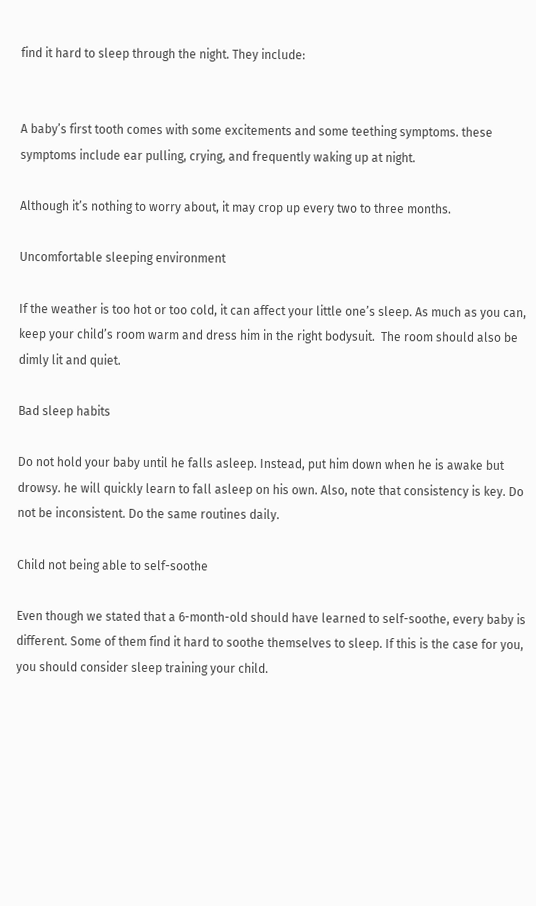find it hard to sleep through the night. They include:


A baby’s first tooth comes with some excitements and some teething symptoms. these symptoms include ear pulling, crying, and frequently waking up at night.

Although it’s nothing to worry about, it may crop up every two to three months.

Uncomfortable sleeping environment

If the weather is too hot or too cold, it can affect your little one’s sleep. As much as you can, keep your child’s room warm and dress him in the right bodysuit.  The room should also be dimly lit and quiet.

Bad sleep habits

Do not hold your baby until he falls asleep. Instead, put him down when he is awake but drowsy. he will quickly learn to fall asleep on his own. Also, note that consistency is key. Do not be inconsistent. Do the same routines daily.

Child not being able to self-soothe

Even though we stated that a 6-month-old should have learned to self-soothe, every baby is different. Some of them find it hard to soothe themselves to sleep. If this is the case for you, you should consider sleep training your child.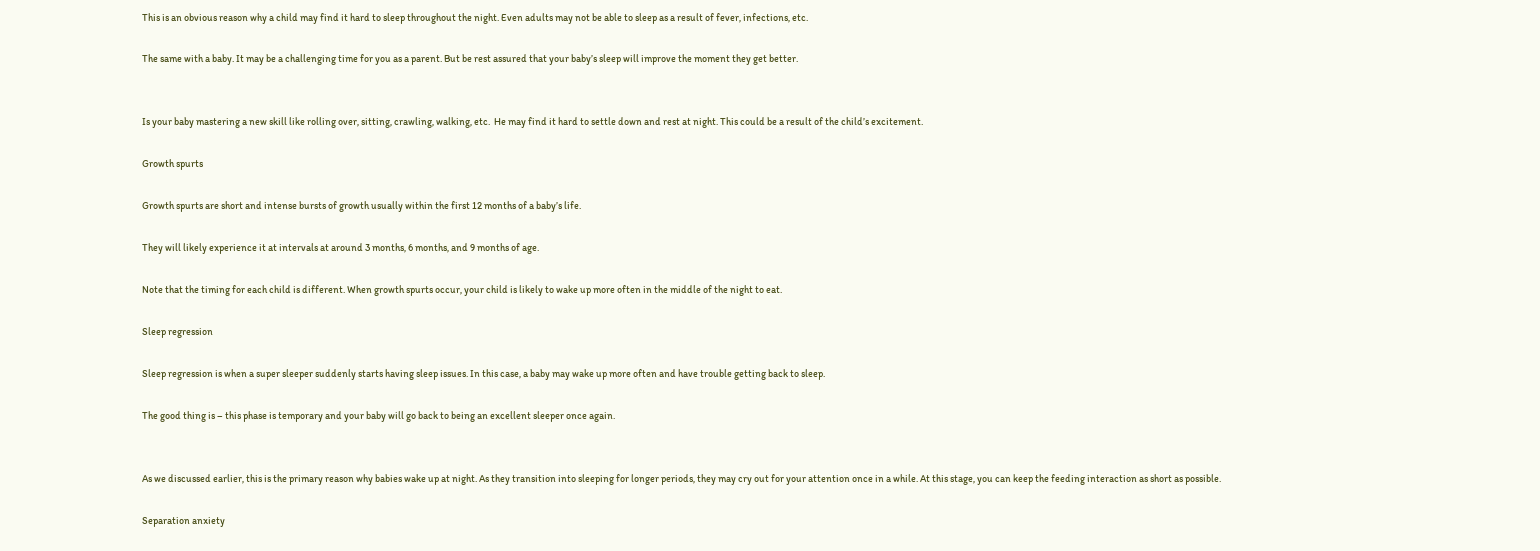This is an obvious reason why a child may find it hard to sleep throughout the night. Even adults may not be able to sleep as a result of fever, infections, etc.

The same with a baby. It may be a challenging time for you as a parent. But be rest assured that your baby’s sleep will improve the moment they get better.


Is your baby mastering a new skill like rolling over, sitting, crawling, walking, etc.  He may find it hard to settle down and rest at night. This could be a result of the child’s excitement.

Growth spurts

Growth spurts are short and intense bursts of growth usually within the first 12 months of a baby’s life.

They will likely experience it at intervals at around 3 months, 6 months, and 9 months of age.

Note that the timing for each child is different. When growth spurts occur, your child is likely to wake up more often in the middle of the night to eat.

Sleep regression

Sleep regression is when a super sleeper suddenly starts having sleep issues. In this case, a baby may wake up more often and have trouble getting back to sleep.

The good thing is – this phase is temporary and your baby will go back to being an excellent sleeper once again.


As we discussed earlier, this is the primary reason why babies wake up at night. As they transition into sleeping for longer periods, they may cry out for your attention once in a while. At this stage, you can keep the feeding interaction as short as possible.

Separation anxiety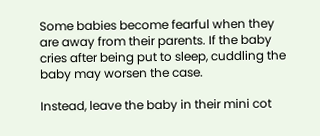Some babies become fearful when they are away from their parents. If the baby cries after being put to sleep, cuddling the baby may worsen the case.

Instead, leave the baby in their mini cot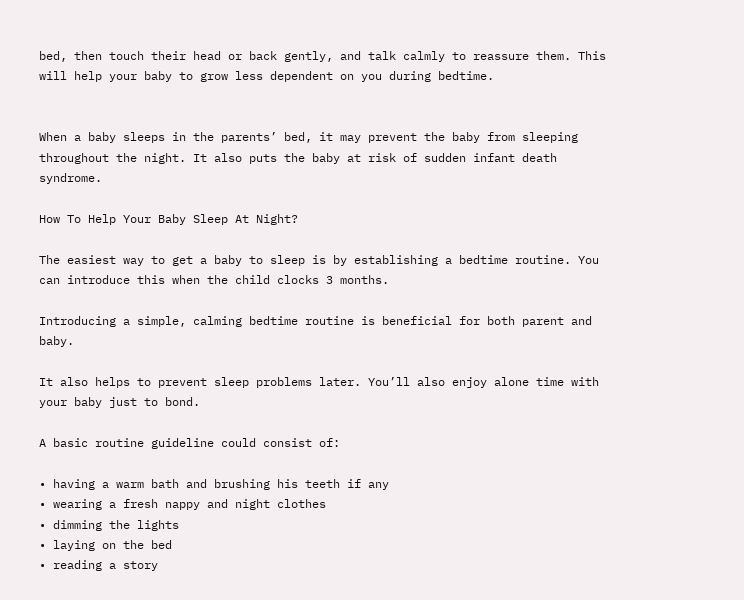bed, then touch their head or back gently, and talk calmly to reassure them. This will help your baby to grow less dependent on you during bedtime.


When a baby sleeps in the parents’ bed, it may prevent the baby from sleeping throughout the night. It also puts the baby at risk of sudden infant death syndrome.

How To Help Your Baby Sleep At Night?

The easiest way to get a baby to sleep is by establishing a bedtime routine. You can introduce this when the child clocks 3 months.

Introducing a simple, calming bedtime routine is beneficial for both parent and baby.

It also helps to prevent sleep problems later. You’ll also enjoy alone time with your baby just to bond.

A basic routine guideline could consist of:

• having a warm bath and brushing his teeth if any
• wearing a fresh nappy and night clothes
• dimming the lights
• laying on the bed
• reading a story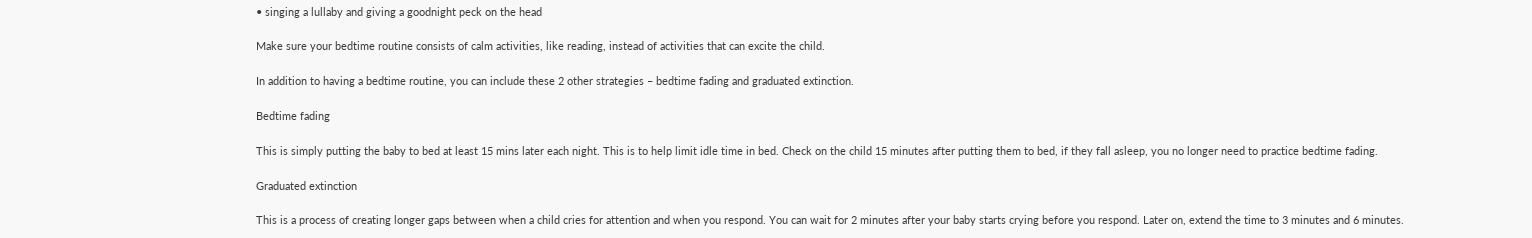• singing a lullaby and giving a goodnight peck on the head

Make sure your bedtime routine consists of calm activities, like reading, instead of activities that can excite the child.

In addition to having a bedtime routine, you can include these 2 other strategies – bedtime fading and graduated extinction.

Bedtime fading

This is simply putting the baby to bed at least 15 mins later each night. This is to help limit idle time in bed. Check on the child 15 minutes after putting them to bed, if they fall asleep, you no longer need to practice bedtime fading.

Graduated extinction

This is a process of creating longer gaps between when a child cries for attention and when you respond. You can wait for 2 minutes after your baby starts crying before you respond. Later on, extend the time to 3 minutes and 6 minutes.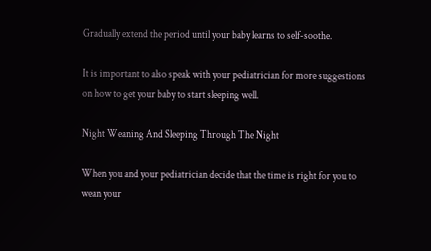Gradually extend the period until your baby learns to self-soothe.

It is important to also speak with your pediatrician for more suggestions on how to get your baby to start sleeping well.

Night Weaning And Sleeping Through The Night

When you and your pediatrician decide that the time is right for you to wean your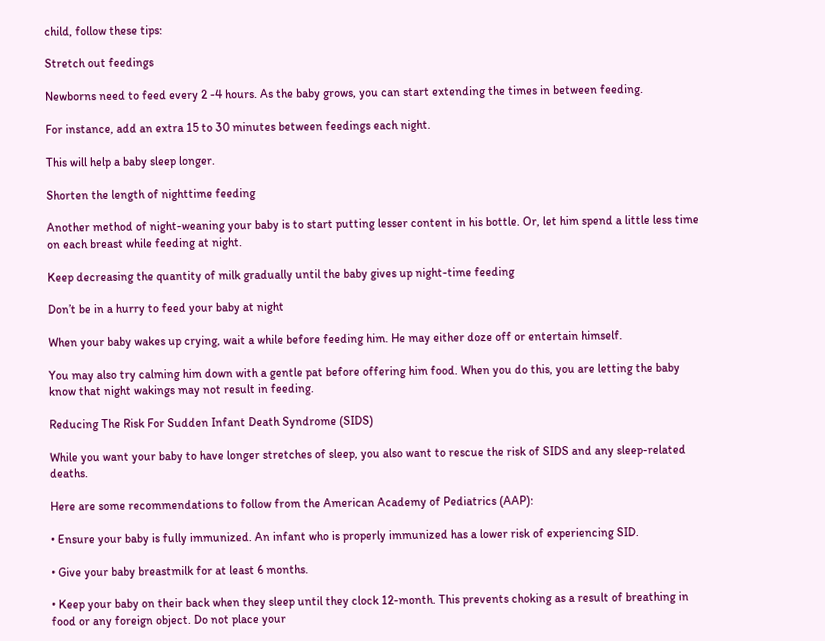child, follow these tips:

Stretch out feedings

Newborns need to feed every 2 -4 hours. As the baby grows, you can start extending the times in between feeding.

For instance, add an extra 15 to 30 minutes between feedings each night.

This will help a baby sleep longer.

Shorten the length of nighttime feeding

Another method of night-weaning your baby is to start putting lesser content in his bottle. Or, let him spend a little less time on each breast while feeding at night.

Keep decreasing the quantity of milk gradually until the baby gives up night-time feeding

Don’t be in a hurry to feed your baby at night

When your baby wakes up crying, wait a while before feeding him. He may either doze off or entertain himself.

You may also try calming him down with a gentle pat before offering him food. When you do this, you are letting the baby know that night wakings may not result in feeding.

Reducing The Risk For Sudden Infant Death Syndrome (SIDS)

While you want your baby to have longer stretches of sleep, you also want to rescue the risk of SIDS and any sleep-related deaths.

Here are some recommendations to follow from the American Academy of Pediatrics (AAP):

• Ensure your baby is fully immunized. An infant who is properly immunized has a lower risk of experiencing SID.

• Give your baby breastmilk for at least 6 months.

• Keep your baby on their back when they sleep until they clock 12-month. This prevents choking as a result of breathing in food or any foreign object. Do not place your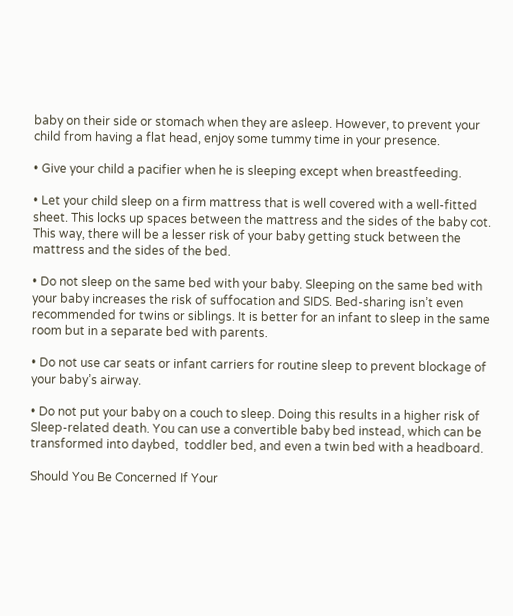baby on their side or stomach when they are asleep. However, to prevent your child from having a flat head, enjoy some tummy time in your presence.

• Give your child a pacifier when he is sleeping except when breastfeeding.

• Let your child sleep on a firm mattress that is well covered with a well-fitted sheet. This locks up spaces between the mattress and the sides of the baby cot. This way, there will be a lesser risk of your baby getting stuck between the mattress and the sides of the bed.

• Do not sleep on the same bed with your baby. Sleeping on the same bed with your baby increases the risk of suffocation and SIDS. Bed-sharing isn’t even recommended for twins or siblings. It is better for an infant to sleep in the same room but in a separate bed with parents.

• Do not use car seats or infant carriers for routine sleep to prevent blockage of your baby’s airway.

• Do not put your baby on a couch to sleep. Doing this results in a higher risk of Sleep-related death. You can use a convertible baby bed instead, which can be transformed into daybed,  toddler bed, and even a twin bed with a headboard.

Should You Be Concerned If Your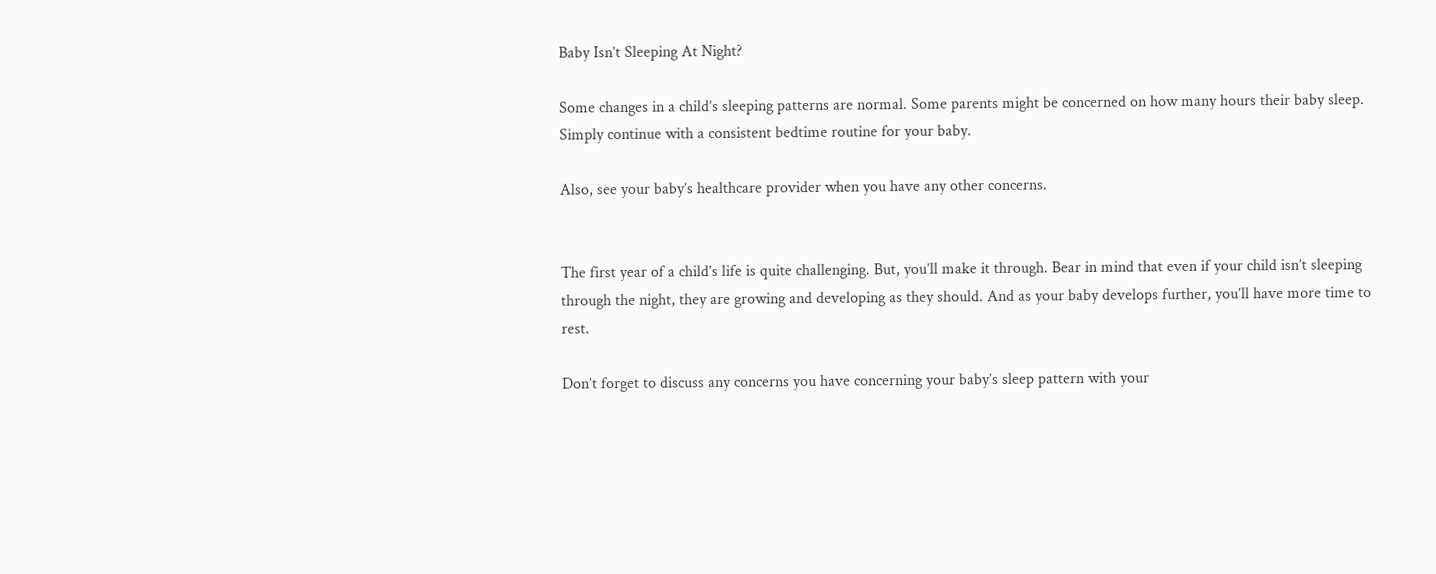Baby Isn’t Sleeping At Night?

Some changes in a child’s sleeping patterns are normal. Some parents might be concerned on how many hours their baby sleep. Simply continue with a consistent bedtime routine for your baby.

Also, see your baby’s healthcare provider when you have any other concerns.


The first year of a child’s life is quite challenging. But, you’ll make it through. Bear in mind that even if your child isn’t sleeping through the night, they are growing and developing as they should. And as your baby develops further, you’ll have more time to rest.

Don’t forget to discuss any concerns you have concerning your baby’s sleep pattern with your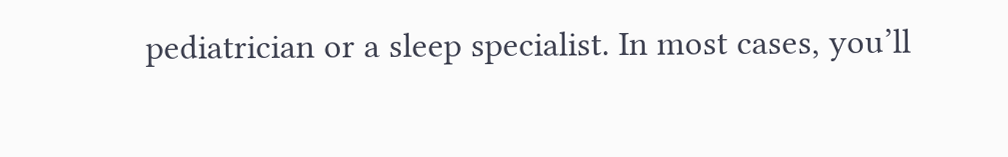pediatrician or a sleep specialist. In most cases, you’ll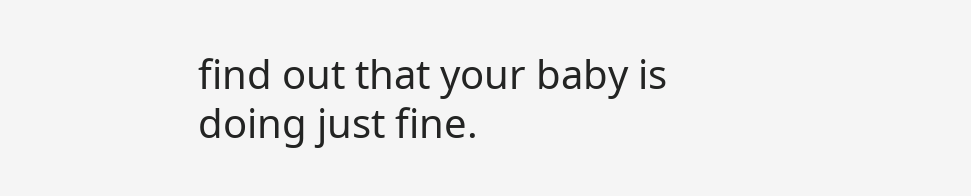find out that your baby is doing just fine.